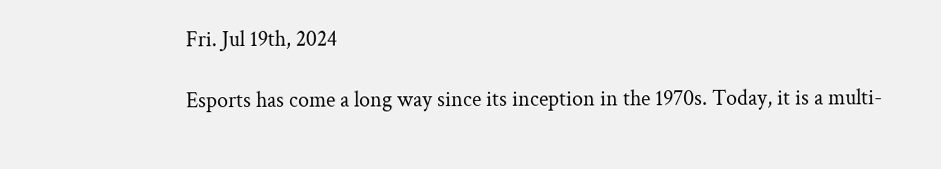Fri. Jul 19th, 2024

Esports has come a long way since its inception in the 1970s. Today, it is a multi-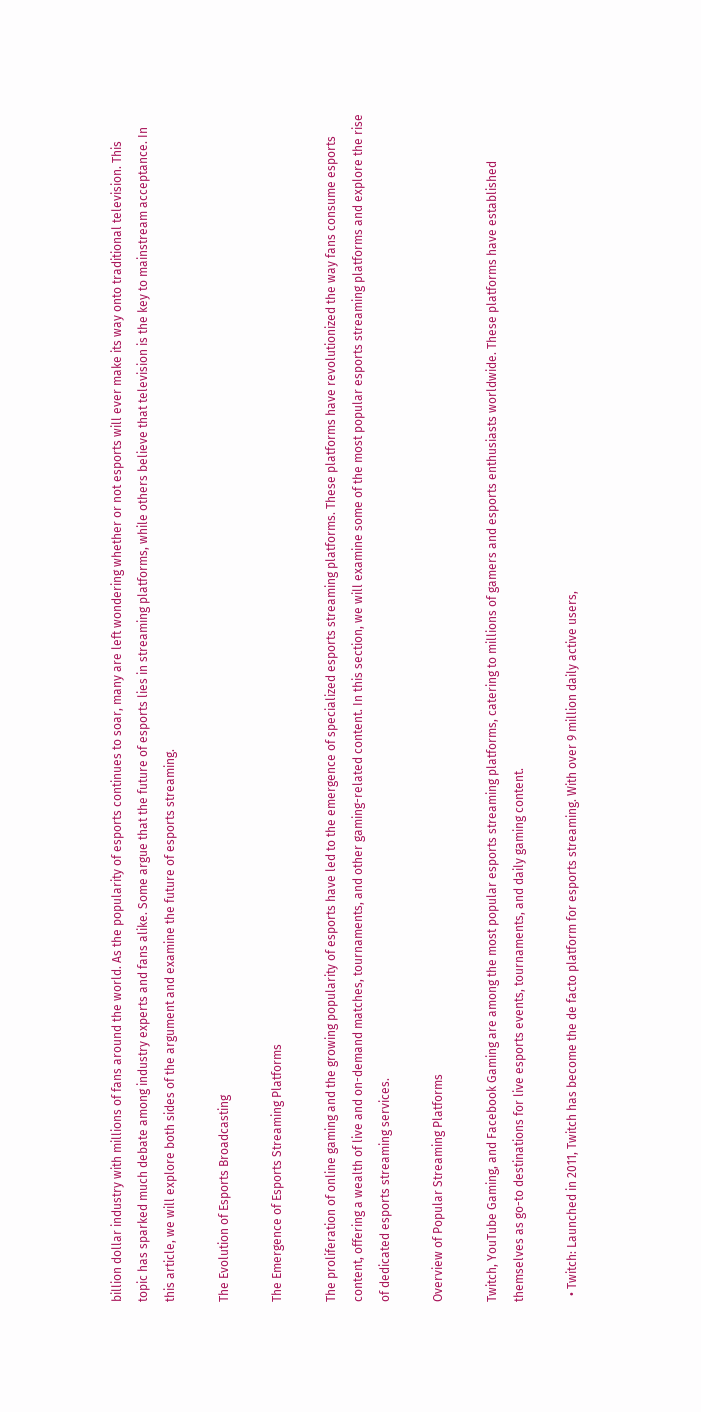billion dollar industry with millions of fans around the world. As the popularity of esports continues to soar, many are left wondering whether or not esports will ever make its way onto traditional television. This topic has sparked much debate among industry experts and fans alike. Some argue that the future of esports lies in streaming platforms, while others believe that television is the key to mainstream acceptance. In this article, we will explore both sides of the argument and examine the future of esports streaming.

The Evolution of Esports Broadcasting

The Emergence of Esports Streaming Platforms

The proliferation of online gaming and the growing popularity of esports have led to the emergence of specialized esports streaming platforms. These platforms have revolutionized the way fans consume esports content, offering a wealth of live and on-demand matches, tournaments, and other gaming-related content. In this section, we will examine some of the most popular esports streaming platforms and explore the rise of dedicated esports streaming services.

Overview of Popular Streaming Platforms

Twitch, YouTube Gaming, and Facebook Gaming are among the most popular esports streaming platforms, catering to millions of gamers and esports enthusiasts worldwide. These platforms have established themselves as go-to destinations for live esports events, tournaments, and daily gaming content.

  • Twitch: Launched in 2011, Twitch has become the de facto platform for esports streaming. With over 9 million daily active users,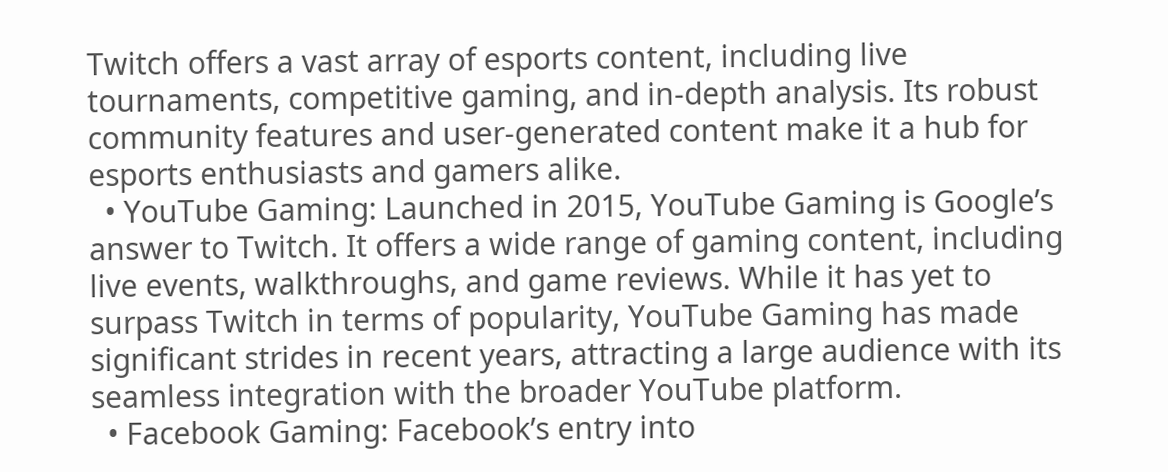Twitch offers a vast array of esports content, including live tournaments, competitive gaming, and in-depth analysis. Its robust community features and user-generated content make it a hub for esports enthusiasts and gamers alike.
  • YouTube Gaming: Launched in 2015, YouTube Gaming is Google’s answer to Twitch. It offers a wide range of gaming content, including live events, walkthroughs, and game reviews. While it has yet to surpass Twitch in terms of popularity, YouTube Gaming has made significant strides in recent years, attracting a large audience with its seamless integration with the broader YouTube platform.
  • Facebook Gaming: Facebook’s entry into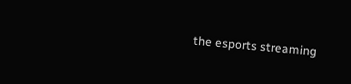the esports streaming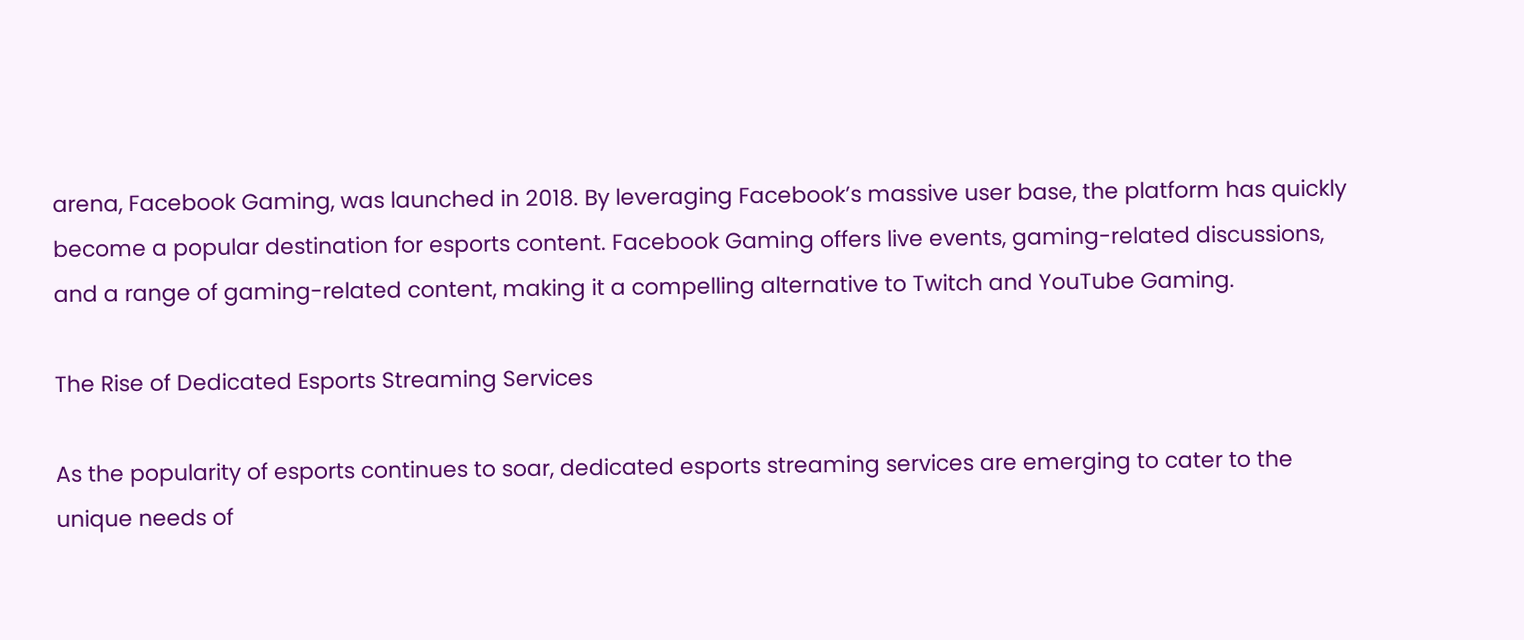arena, Facebook Gaming, was launched in 2018. By leveraging Facebook’s massive user base, the platform has quickly become a popular destination for esports content. Facebook Gaming offers live events, gaming-related discussions, and a range of gaming-related content, making it a compelling alternative to Twitch and YouTube Gaming.

The Rise of Dedicated Esports Streaming Services

As the popularity of esports continues to soar, dedicated esports streaming services are emerging to cater to the unique needs of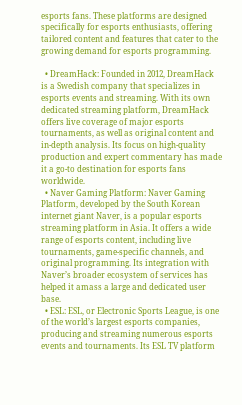esports fans. These platforms are designed specifically for esports enthusiasts, offering tailored content and features that cater to the growing demand for esports programming.

  • DreamHack: Founded in 2012, DreamHack is a Swedish company that specializes in esports events and streaming. With its own dedicated streaming platform, DreamHack offers live coverage of major esports tournaments, as well as original content and in-depth analysis. Its focus on high-quality production and expert commentary has made it a go-to destination for esports fans worldwide.
  • Naver Gaming Platform: Naver Gaming Platform, developed by the South Korean internet giant Naver, is a popular esports streaming platform in Asia. It offers a wide range of esports content, including live tournaments, game-specific channels, and original programming. Its integration with Naver’s broader ecosystem of services has helped it amass a large and dedicated user base.
  • ESL: ESL, or Electronic Sports League, is one of the world’s largest esports companies, producing and streaming numerous esports events and tournaments. Its ESL TV platform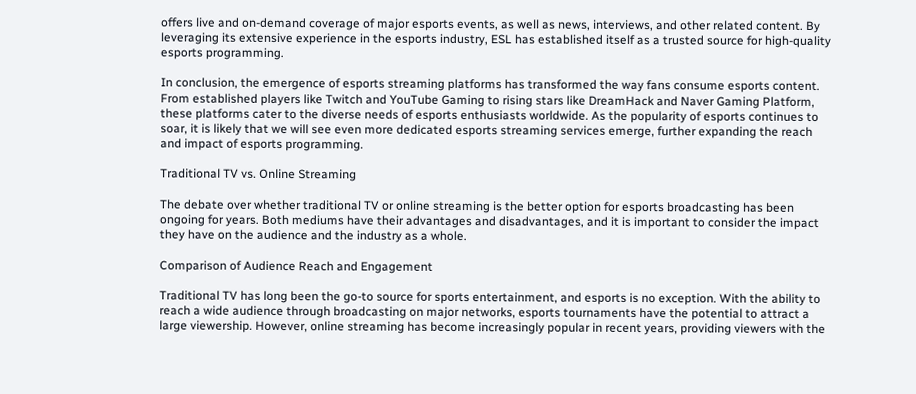offers live and on-demand coverage of major esports events, as well as news, interviews, and other related content. By leveraging its extensive experience in the esports industry, ESL has established itself as a trusted source for high-quality esports programming.

In conclusion, the emergence of esports streaming platforms has transformed the way fans consume esports content. From established players like Twitch and YouTube Gaming to rising stars like DreamHack and Naver Gaming Platform, these platforms cater to the diverse needs of esports enthusiasts worldwide. As the popularity of esports continues to soar, it is likely that we will see even more dedicated esports streaming services emerge, further expanding the reach and impact of esports programming.

Traditional TV vs. Online Streaming

The debate over whether traditional TV or online streaming is the better option for esports broadcasting has been ongoing for years. Both mediums have their advantages and disadvantages, and it is important to consider the impact they have on the audience and the industry as a whole.

Comparison of Audience Reach and Engagement

Traditional TV has long been the go-to source for sports entertainment, and esports is no exception. With the ability to reach a wide audience through broadcasting on major networks, esports tournaments have the potential to attract a large viewership. However, online streaming has become increasingly popular in recent years, providing viewers with the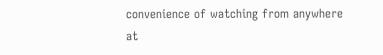convenience of watching from anywhere at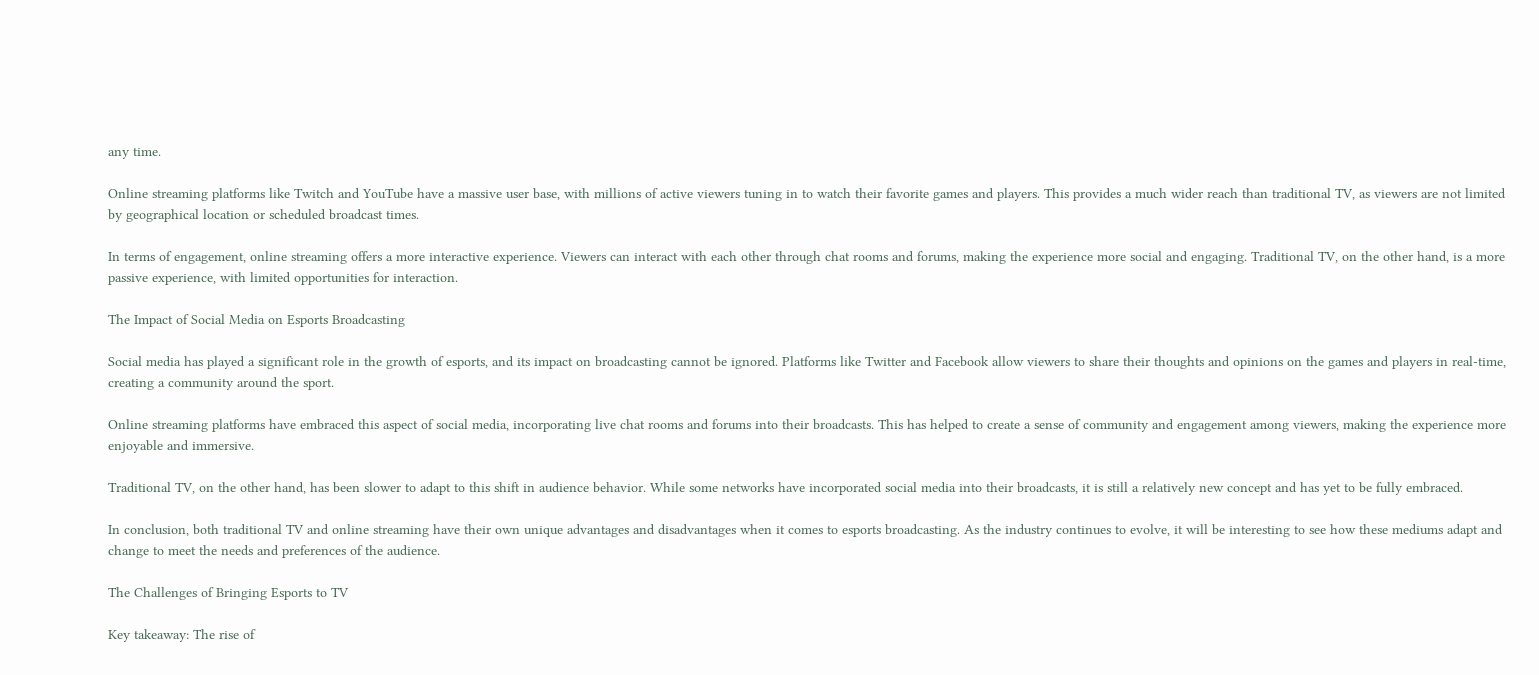any time.

Online streaming platforms like Twitch and YouTube have a massive user base, with millions of active viewers tuning in to watch their favorite games and players. This provides a much wider reach than traditional TV, as viewers are not limited by geographical location or scheduled broadcast times.

In terms of engagement, online streaming offers a more interactive experience. Viewers can interact with each other through chat rooms and forums, making the experience more social and engaging. Traditional TV, on the other hand, is a more passive experience, with limited opportunities for interaction.

The Impact of Social Media on Esports Broadcasting

Social media has played a significant role in the growth of esports, and its impact on broadcasting cannot be ignored. Platforms like Twitter and Facebook allow viewers to share their thoughts and opinions on the games and players in real-time, creating a community around the sport.

Online streaming platforms have embraced this aspect of social media, incorporating live chat rooms and forums into their broadcasts. This has helped to create a sense of community and engagement among viewers, making the experience more enjoyable and immersive.

Traditional TV, on the other hand, has been slower to adapt to this shift in audience behavior. While some networks have incorporated social media into their broadcasts, it is still a relatively new concept and has yet to be fully embraced.

In conclusion, both traditional TV and online streaming have their own unique advantages and disadvantages when it comes to esports broadcasting. As the industry continues to evolve, it will be interesting to see how these mediums adapt and change to meet the needs and preferences of the audience.

The Challenges of Bringing Esports to TV

Key takeaway: The rise of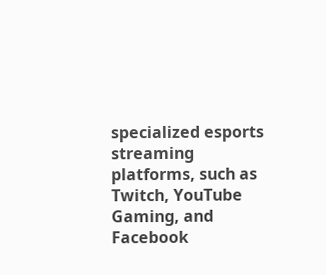specialized esports streaming platforms, such as Twitch, YouTube Gaming, and Facebook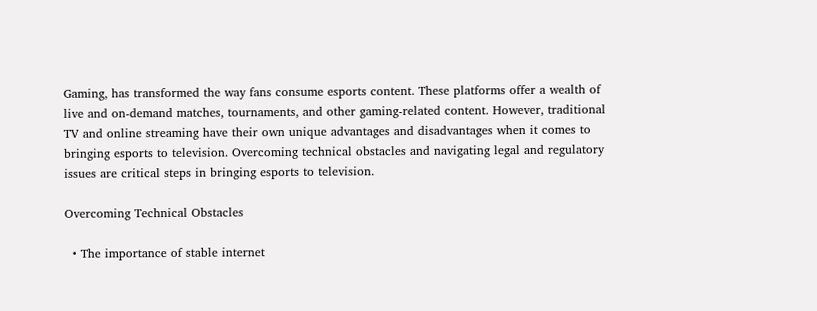Gaming, has transformed the way fans consume esports content. These platforms offer a wealth of live and on-demand matches, tournaments, and other gaming-related content. However, traditional TV and online streaming have their own unique advantages and disadvantages when it comes to bringing esports to television. Overcoming technical obstacles and navigating legal and regulatory issues are critical steps in bringing esports to television.

Overcoming Technical Obstacles

  • The importance of stable internet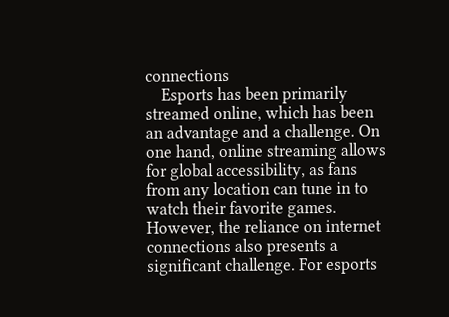connections
    Esports has been primarily streamed online, which has been an advantage and a challenge. On one hand, online streaming allows for global accessibility, as fans from any location can tune in to watch their favorite games. However, the reliance on internet connections also presents a significant challenge. For esports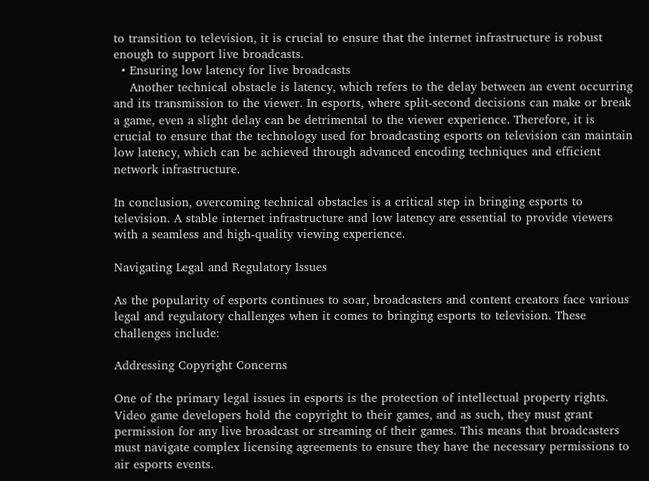to transition to television, it is crucial to ensure that the internet infrastructure is robust enough to support live broadcasts.
  • Ensuring low latency for live broadcasts
    Another technical obstacle is latency, which refers to the delay between an event occurring and its transmission to the viewer. In esports, where split-second decisions can make or break a game, even a slight delay can be detrimental to the viewer experience. Therefore, it is crucial to ensure that the technology used for broadcasting esports on television can maintain low latency, which can be achieved through advanced encoding techniques and efficient network infrastructure.

In conclusion, overcoming technical obstacles is a critical step in bringing esports to television. A stable internet infrastructure and low latency are essential to provide viewers with a seamless and high-quality viewing experience.

Navigating Legal and Regulatory Issues

As the popularity of esports continues to soar, broadcasters and content creators face various legal and regulatory challenges when it comes to bringing esports to television. These challenges include:

Addressing Copyright Concerns

One of the primary legal issues in esports is the protection of intellectual property rights. Video game developers hold the copyright to their games, and as such, they must grant permission for any live broadcast or streaming of their games. This means that broadcasters must navigate complex licensing agreements to ensure they have the necessary permissions to air esports events.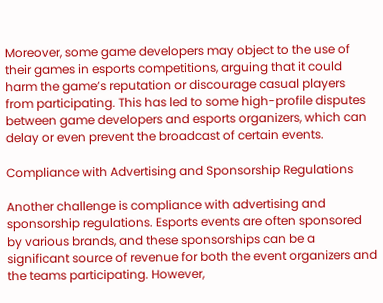Moreover, some game developers may object to the use of their games in esports competitions, arguing that it could harm the game’s reputation or discourage casual players from participating. This has led to some high-profile disputes between game developers and esports organizers, which can delay or even prevent the broadcast of certain events.

Compliance with Advertising and Sponsorship Regulations

Another challenge is compliance with advertising and sponsorship regulations. Esports events are often sponsored by various brands, and these sponsorships can be a significant source of revenue for both the event organizers and the teams participating. However,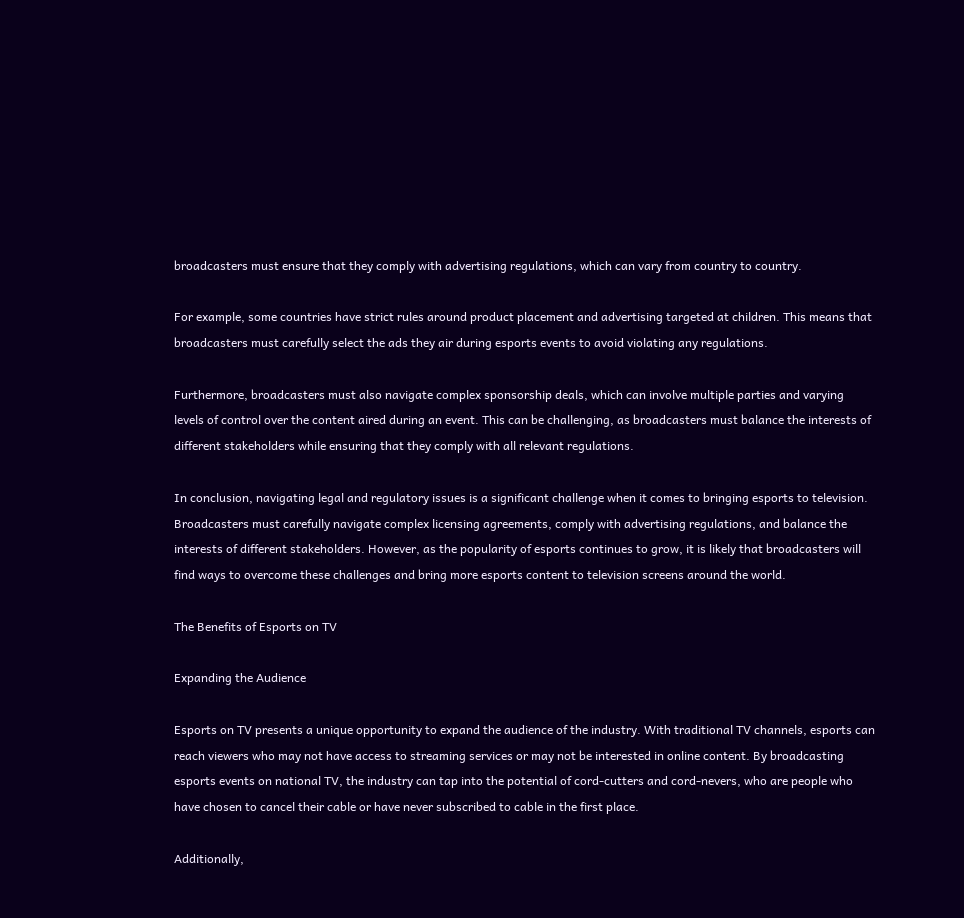broadcasters must ensure that they comply with advertising regulations, which can vary from country to country.

For example, some countries have strict rules around product placement and advertising targeted at children. This means that broadcasters must carefully select the ads they air during esports events to avoid violating any regulations.

Furthermore, broadcasters must also navigate complex sponsorship deals, which can involve multiple parties and varying levels of control over the content aired during an event. This can be challenging, as broadcasters must balance the interests of different stakeholders while ensuring that they comply with all relevant regulations.

In conclusion, navigating legal and regulatory issues is a significant challenge when it comes to bringing esports to television. Broadcasters must carefully navigate complex licensing agreements, comply with advertising regulations, and balance the interests of different stakeholders. However, as the popularity of esports continues to grow, it is likely that broadcasters will find ways to overcome these challenges and bring more esports content to television screens around the world.

The Benefits of Esports on TV

Expanding the Audience

Esports on TV presents a unique opportunity to expand the audience of the industry. With traditional TV channels, esports can reach viewers who may not have access to streaming services or may not be interested in online content. By broadcasting esports events on national TV, the industry can tap into the potential of cord-cutters and cord-nevers, who are people who have chosen to cancel their cable or have never subscribed to cable in the first place.

Additionally,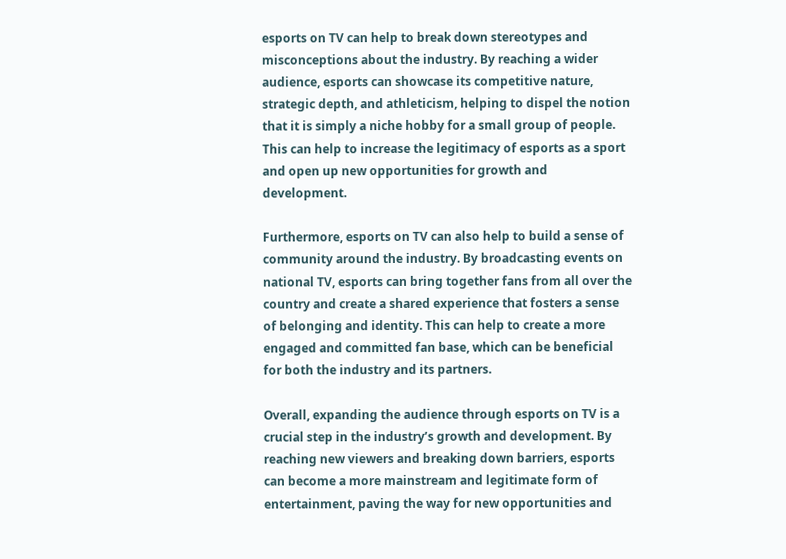esports on TV can help to break down stereotypes and misconceptions about the industry. By reaching a wider audience, esports can showcase its competitive nature, strategic depth, and athleticism, helping to dispel the notion that it is simply a niche hobby for a small group of people. This can help to increase the legitimacy of esports as a sport and open up new opportunities for growth and development.

Furthermore, esports on TV can also help to build a sense of community around the industry. By broadcasting events on national TV, esports can bring together fans from all over the country and create a shared experience that fosters a sense of belonging and identity. This can help to create a more engaged and committed fan base, which can be beneficial for both the industry and its partners.

Overall, expanding the audience through esports on TV is a crucial step in the industry’s growth and development. By reaching new viewers and breaking down barriers, esports can become a more mainstream and legitimate form of entertainment, paving the way for new opportunities and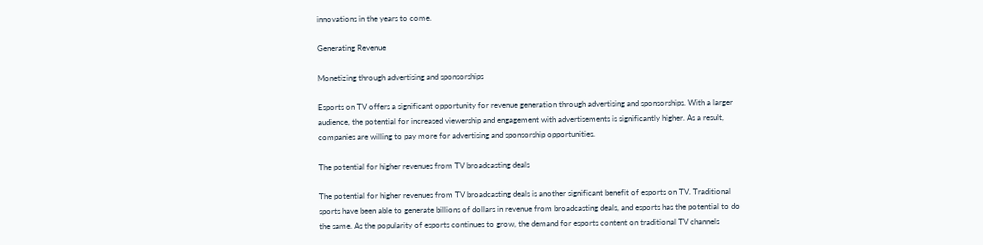innovations in the years to come.

Generating Revenue

Monetizing through advertising and sponsorships

Esports on TV offers a significant opportunity for revenue generation through advertising and sponsorships. With a larger audience, the potential for increased viewership and engagement with advertisements is significantly higher. As a result, companies are willing to pay more for advertising and sponsorship opportunities.

The potential for higher revenues from TV broadcasting deals

The potential for higher revenues from TV broadcasting deals is another significant benefit of esports on TV. Traditional sports have been able to generate billions of dollars in revenue from broadcasting deals, and esports has the potential to do the same. As the popularity of esports continues to grow, the demand for esports content on traditional TV channels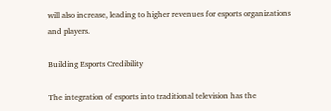will also increase, leading to higher revenues for esports organizations and players.

Building Esports Credibility

The integration of esports into traditional television has the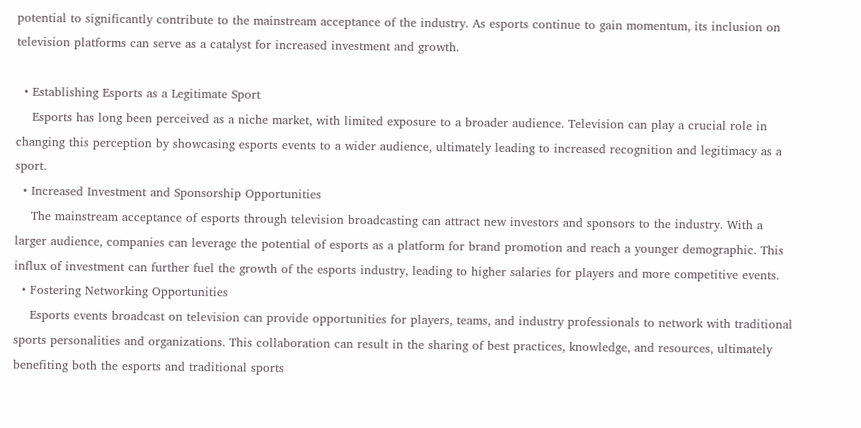potential to significantly contribute to the mainstream acceptance of the industry. As esports continue to gain momentum, its inclusion on television platforms can serve as a catalyst for increased investment and growth.

  • Establishing Esports as a Legitimate Sport
    Esports has long been perceived as a niche market, with limited exposure to a broader audience. Television can play a crucial role in changing this perception by showcasing esports events to a wider audience, ultimately leading to increased recognition and legitimacy as a sport.
  • Increased Investment and Sponsorship Opportunities
    The mainstream acceptance of esports through television broadcasting can attract new investors and sponsors to the industry. With a larger audience, companies can leverage the potential of esports as a platform for brand promotion and reach a younger demographic. This influx of investment can further fuel the growth of the esports industry, leading to higher salaries for players and more competitive events.
  • Fostering Networking Opportunities
    Esports events broadcast on television can provide opportunities for players, teams, and industry professionals to network with traditional sports personalities and organizations. This collaboration can result in the sharing of best practices, knowledge, and resources, ultimately benefiting both the esports and traditional sports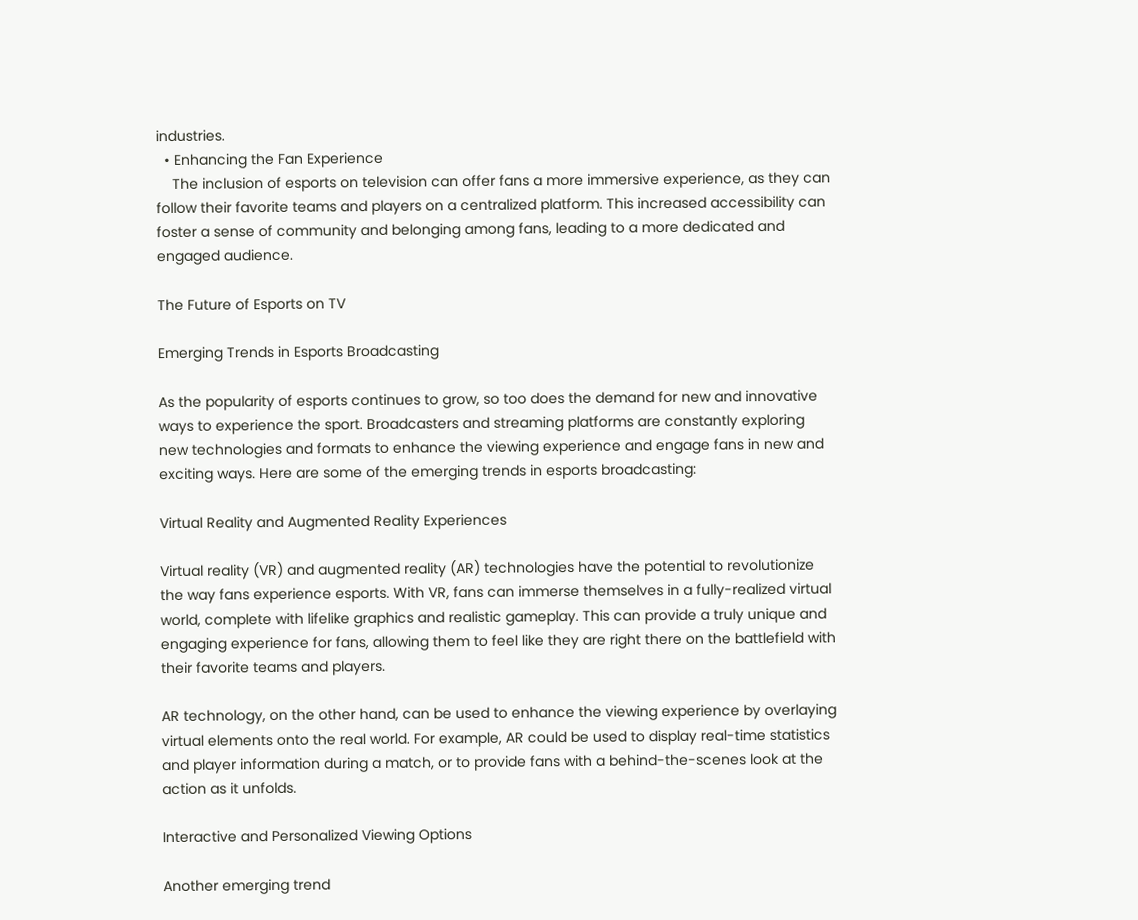industries.
  • Enhancing the Fan Experience
    The inclusion of esports on television can offer fans a more immersive experience, as they can follow their favorite teams and players on a centralized platform. This increased accessibility can foster a sense of community and belonging among fans, leading to a more dedicated and engaged audience.

The Future of Esports on TV

Emerging Trends in Esports Broadcasting

As the popularity of esports continues to grow, so too does the demand for new and innovative ways to experience the sport. Broadcasters and streaming platforms are constantly exploring new technologies and formats to enhance the viewing experience and engage fans in new and exciting ways. Here are some of the emerging trends in esports broadcasting:

Virtual Reality and Augmented Reality Experiences

Virtual reality (VR) and augmented reality (AR) technologies have the potential to revolutionize the way fans experience esports. With VR, fans can immerse themselves in a fully-realized virtual world, complete with lifelike graphics and realistic gameplay. This can provide a truly unique and engaging experience for fans, allowing them to feel like they are right there on the battlefield with their favorite teams and players.

AR technology, on the other hand, can be used to enhance the viewing experience by overlaying virtual elements onto the real world. For example, AR could be used to display real-time statistics and player information during a match, or to provide fans with a behind-the-scenes look at the action as it unfolds.

Interactive and Personalized Viewing Options

Another emerging trend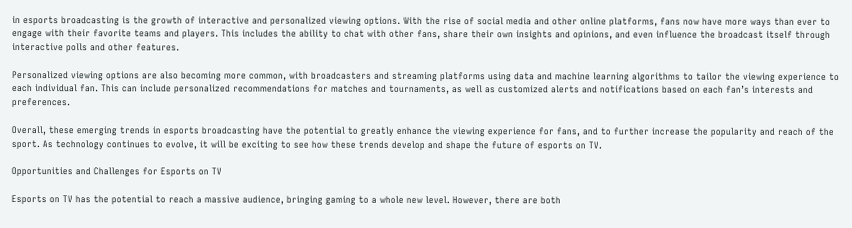in esports broadcasting is the growth of interactive and personalized viewing options. With the rise of social media and other online platforms, fans now have more ways than ever to engage with their favorite teams and players. This includes the ability to chat with other fans, share their own insights and opinions, and even influence the broadcast itself through interactive polls and other features.

Personalized viewing options are also becoming more common, with broadcasters and streaming platforms using data and machine learning algorithms to tailor the viewing experience to each individual fan. This can include personalized recommendations for matches and tournaments, as well as customized alerts and notifications based on each fan’s interests and preferences.

Overall, these emerging trends in esports broadcasting have the potential to greatly enhance the viewing experience for fans, and to further increase the popularity and reach of the sport. As technology continues to evolve, it will be exciting to see how these trends develop and shape the future of esports on TV.

Opportunities and Challenges for Esports on TV

Esports on TV has the potential to reach a massive audience, bringing gaming to a whole new level. However, there are both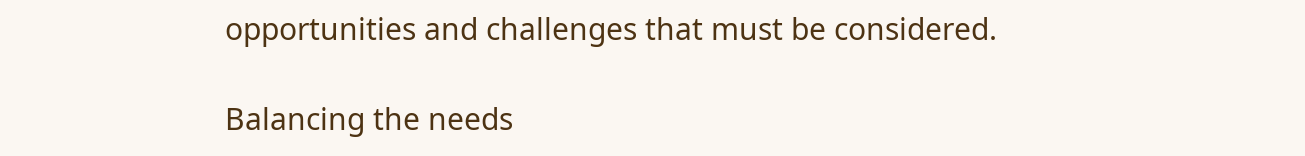opportunities and challenges that must be considered.

Balancing the needs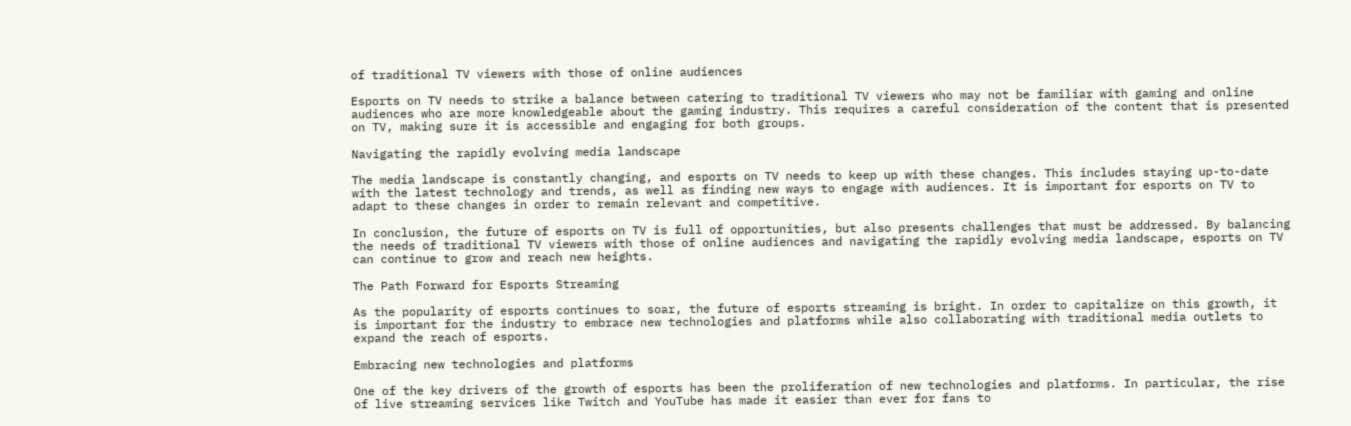of traditional TV viewers with those of online audiences

Esports on TV needs to strike a balance between catering to traditional TV viewers who may not be familiar with gaming and online audiences who are more knowledgeable about the gaming industry. This requires a careful consideration of the content that is presented on TV, making sure it is accessible and engaging for both groups.

Navigating the rapidly evolving media landscape

The media landscape is constantly changing, and esports on TV needs to keep up with these changes. This includes staying up-to-date with the latest technology and trends, as well as finding new ways to engage with audiences. It is important for esports on TV to adapt to these changes in order to remain relevant and competitive.

In conclusion, the future of esports on TV is full of opportunities, but also presents challenges that must be addressed. By balancing the needs of traditional TV viewers with those of online audiences and navigating the rapidly evolving media landscape, esports on TV can continue to grow and reach new heights.

The Path Forward for Esports Streaming

As the popularity of esports continues to soar, the future of esports streaming is bright. In order to capitalize on this growth, it is important for the industry to embrace new technologies and platforms while also collaborating with traditional media outlets to expand the reach of esports.

Embracing new technologies and platforms

One of the key drivers of the growth of esports has been the proliferation of new technologies and platforms. In particular, the rise of live streaming services like Twitch and YouTube has made it easier than ever for fans to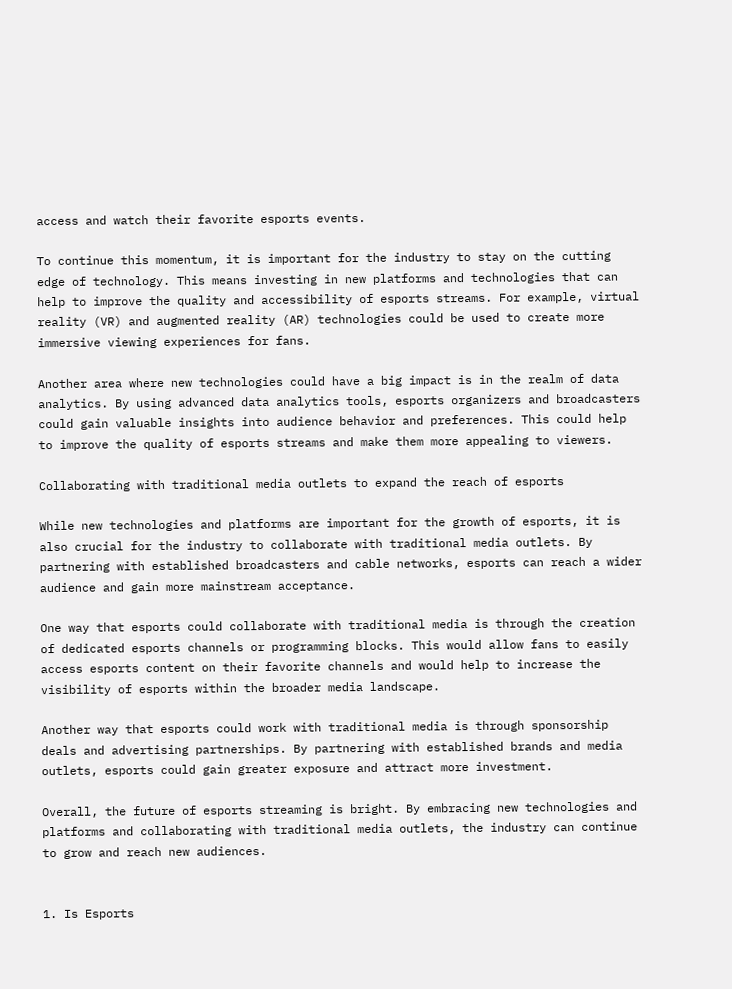access and watch their favorite esports events.

To continue this momentum, it is important for the industry to stay on the cutting edge of technology. This means investing in new platforms and technologies that can help to improve the quality and accessibility of esports streams. For example, virtual reality (VR) and augmented reality (AR) technologies could be used to create more immersive viewing experiences for fans.

Another area where new technologies could have a big impact is in the realm of data analytics. By using advanced data analytics tools, esports organizers and broadcasters could gain valuable insights into audience behavior and preferences. This could help to improve the quality of esports streams and make them more appealing to viewers.

Collaborating with traditional media outlets to expand the reach of esports

While new technologies and platforms are important for the growth of esports, it is also crucial for the industry to collaborate with traditional media outlets. By partnering with established broadcasters and cable networks, esports can reach a wider audience and gain more mainstream acceptance.

One way that esports could collaborate with traditional media is through the creation of dedicated esports channels or programming blocks. This would allow fans to easily access esports content on their favorite channels and would help to increase the visibility of esports within the broader media landscape.

Another way that esports could work with traditional media is through sponsorship deals and advertising partnerships. By partnering with established brands and media outlets, esports could gain greater exposure and attract more investment.

Overall, the future of esports streaming is bright. By embracing new technologies and platforms and collaborating with traditional media outlets, the industry can continue to grow and reach new audiences.


1. Is Esports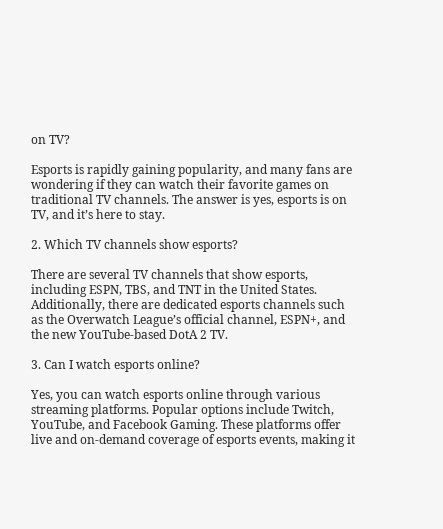on TV?

Esports is rapidly gaining popularity, and many fans are wondering if they can watch their favorite games on traditional TV channels. The answer is yes, esports is on TV, and it’s here to stay.

2. Which TV channels show esports?

There are several TV channels that show esports, including ESPN, TBS, and TNT in the United States. Additionally, there are dedicated esports channels such as the Overwatch League’s official channel, ESPN+, and the new YouTube-based DotA 2 TV.

3. Can I watch esports online?

Yes, you can watch esports online through various streaming platforms. Popular options include Twitch, YouTube, and Facebook Gaming. These platforms offer live and on-demand coverage of esports events, making it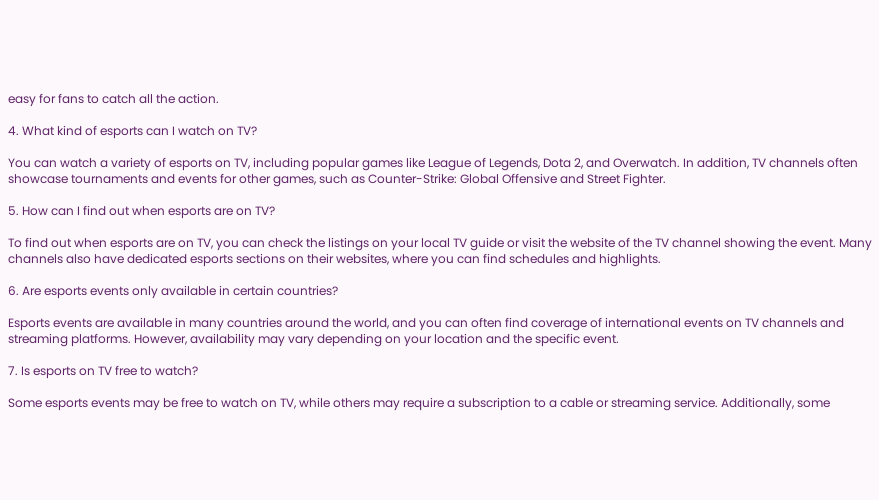easy for fans to catch all the action.

4. What kind of esports can I watch on TV?

You can watch a variety of esports on TV, including popular games like League of Legends, Dota 2, and Overwatch. In addition, TV channels often showcase tournaments and events for other games, such as Counter-Strike: Global Offensive and Street Fighter.

5. How can I find out when esports are on TV?

To find out when esports are on TV, you can check the listings on your local TV guide or visit the website of the TV channel showing the event. Many channels also have dedicated esports sections on their websites, where you can find schedules and highlights.

6. Are esports events only available in certain countries?

Esports events are available in many countries around the world, and you can often find coverage of international events on TV channels and streaming platforms. However, availability may vary depending on your location and the specific event.

7. Is esports on TV free to watch?

Some esports events may be free to watch on TV, while others may require a subscription to a cable or streaming service. Additionally, some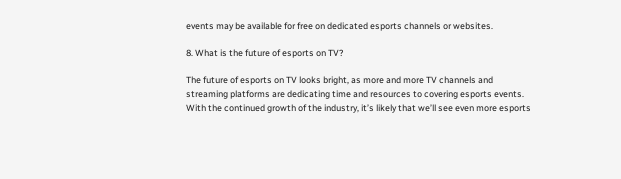events may be available for free on dedicated esports channels or websites.

8. What is the future of esports on TV?

The future of esports on TV looks bright, as more and more TV channels and streaming platforms are dedicating time and resources to covering esports events. With the continued growth of the industry, it’s likely that we’ll see even more esports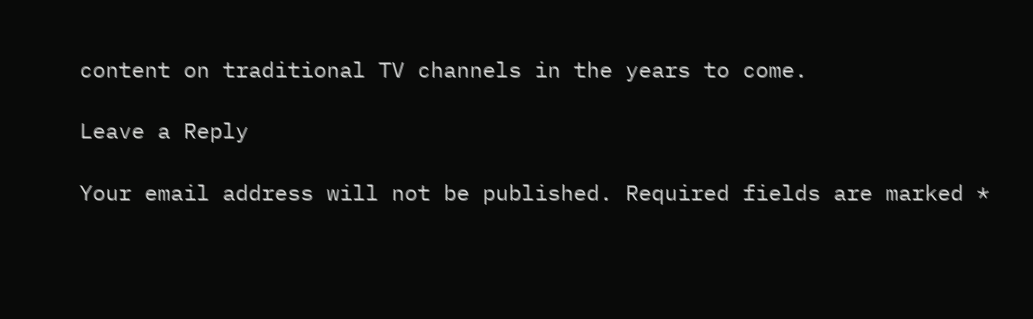content on traditional TV channels in the years to come.

Leave a Reply

Your email address will not be published. Required fields are marked *